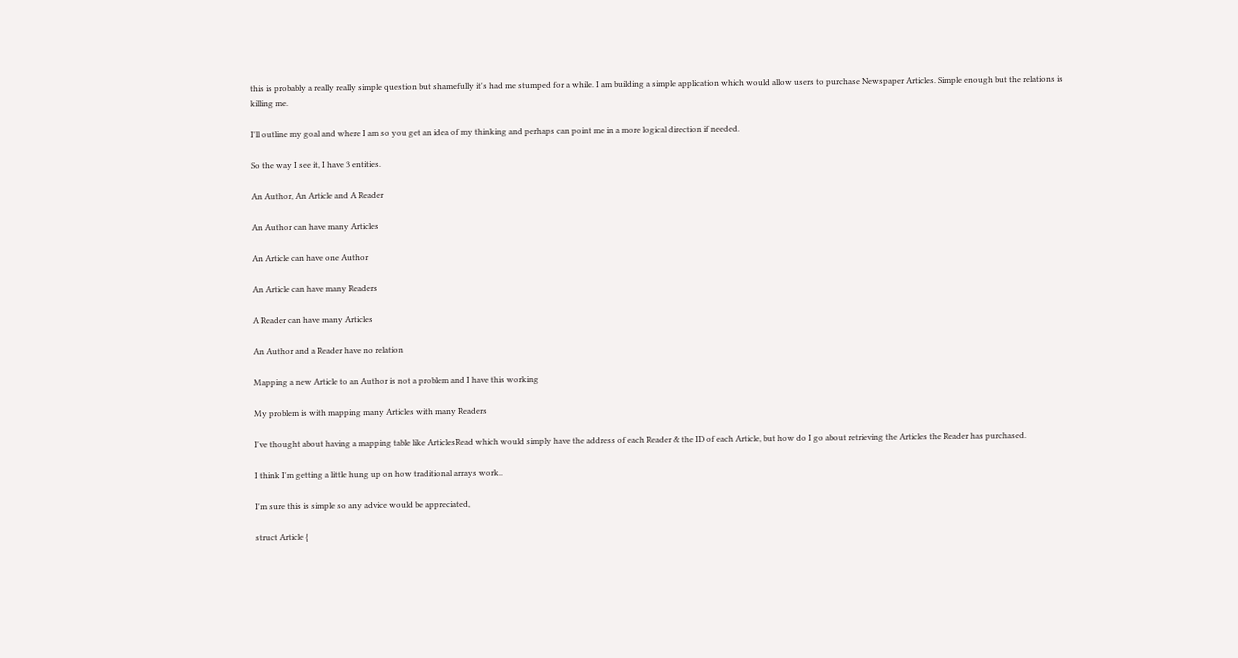this is probably a really really simple question but shamefully it's had me stumped for a while. I am building a simple application which would allow users to purchase Newspaper Articles. Simple enough but the relations is killing me.

I'll outline my goal and where I am so you get an idea of my thinking and perhaps can point me in a more logical direction if needed.

So the way I see it, I have 3 entities.

An Author, An Article and A Reader

An Author can have many Articles

An Article can have one Author

An Article can have many Readers

A Reader can have many Articles

An Author and a Reader have no relation

Mapping a new Article to an Author is not a problem and I have this working

My problem is with mapping many Articles with many Readers

I've thought about having a mapping table like ArticlesRead which would simply have the address of each Reader & the ID of each Article, but how do I go about retrieving the Articles the Reader has purchased.

I think I'm getting a little hung up on how traditional arrays work..

I'm sure this is simple so any advice would be appreciated,

struct Article {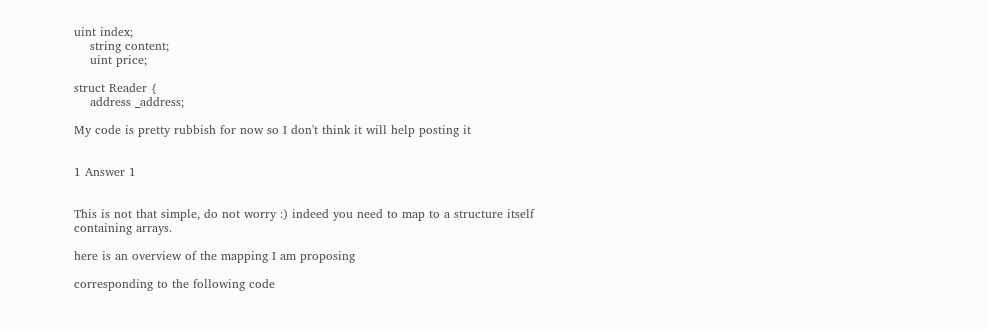uint index;
    string content;
    uint price;

struct Reader {
    address _address;

My code is pretty rubbish for now so I don't think it will help posting it


1 Answer 1


This is not that simple, do not worry :) indeed you need to map to a structure itself containing arrays.

here is an overview of the mapping I am proposing

corresponding to the following code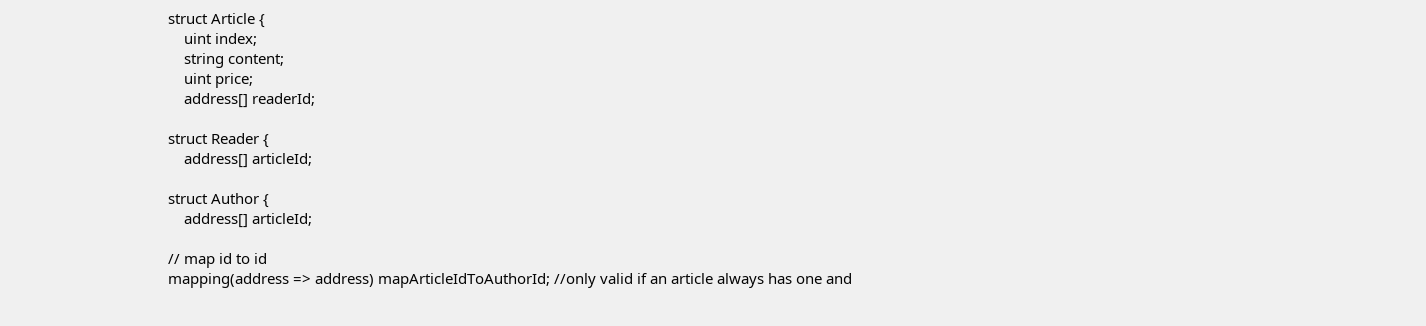struct Article {
    uint index;
    string content;
    uint price;
    address[] readerId;

struct Reader {
    address[] articleId;

struct Author {
    address[] articleId;

// map id to id
mapping(address => address) mapArticleIdToAuthorId; //only valid if an article always has one and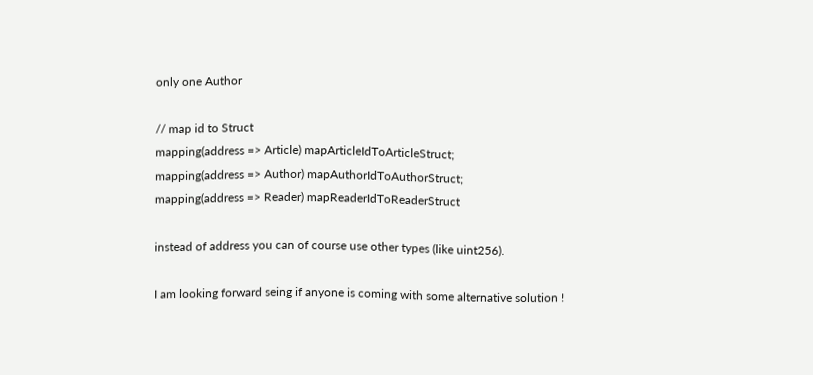only one Author

// map id to Struct
mapping(address => Article) mapArticleIdToArticleStruct;
mapping(address => Author) mapAuthorIdToAuthorStruct;
mapping(address => Reader) mapReaderIdToReaderStruct

instead of address you can of course use other types (like uint256).

I am looking forward seing if anyone is coming with some alternative solution !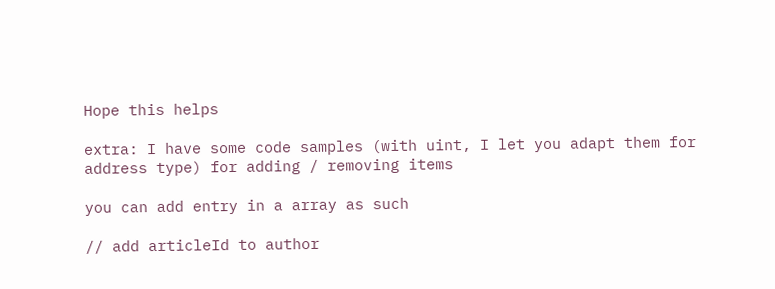Hope this helps

extra: I have some code samples (with uint, I let you adapt them for address type) for adding / removing items

you can add entry in a array as such

// add articleId to author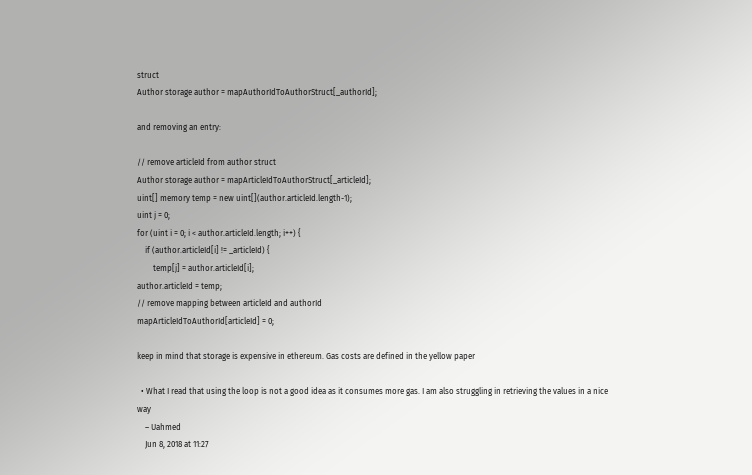struct
Author storage author = mapAuthorIdToAuthorStruct[_authorId];

and removing an entry:

// remove articleId from author struct
Author storage author = mapArticleIdToAuthorStruct[_articleId];
uint[] memory temp = new uint[](author.articleId.length-1);
uint j = 0;
for (uint i = 0; i < author.articleId.length; i++) {
    if (author.articleId[i] != _articleId) {
        temp[j] = author.articleId[i];
author.articleId = temp;
// remove mapping between articleId and authorId
mapArticleIdToAuthorId[articleId] = 0;

keep in mind that storage is expensive in ethereum. Gas costs are defined in the yellow paper

  • What I read that using the loop is not a good idea as it consumes more gas. I am also struggling in retrieving the values in a nice way
    – Uahmed
    Jun 8, 2018 at 11:27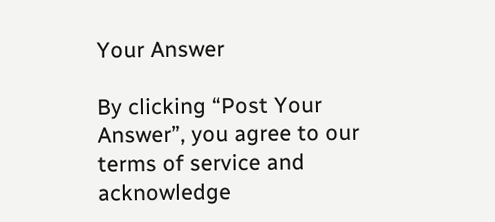Your Answer

By clicking “Post Your Answer”, you agree to our terms of service and acknowledge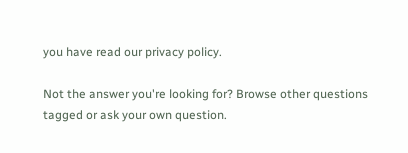you have read our privacy policy.

Not the answer you're looking for? Browse other questions tagged or ask your own question.